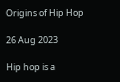Origins of Hip Hop

26 Aug 2023

Hip hop is a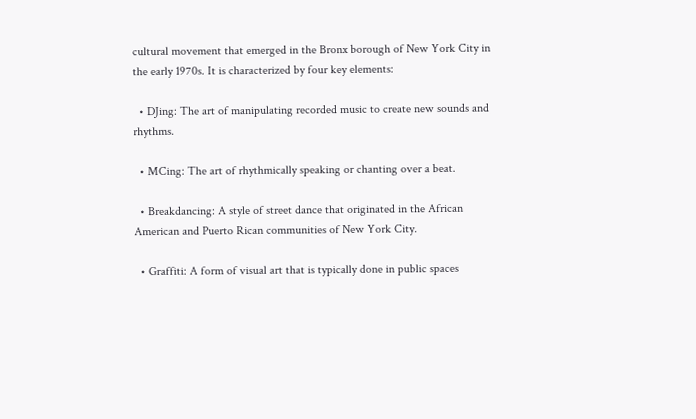cultural movement that emerged in the Bronx borough of New York City in the early 1970s. It is characterized by four key elements:

  • DJing: The art of manipulating recorded music to create new sounds and rhythms.

  • MCing: The art of rhythmically speaking or chanting over a beat.

  • Breakdancing: A style of street dance that originated in the African American and Puerto Rican communities of New York City.

  • Graffiti: A form of visual art that is typically done in public spaces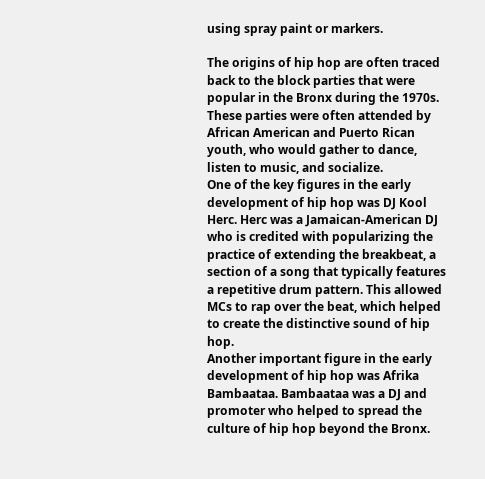using spray paint or markers.

The origins of hip hop are often traced back to the block parties that were popular in the Bronx during the 1970s. These parties were often attended by African American and Puerto Rican youth, who would gather to dance, listen to music, and socialize.
One of the key figures in the early development of hip hop was DJ Kool Herc. Herc was a Jamaican-American DJ who is credited with popularizing the practice of extending the breakbeat, a section of a song that typically features a repetitive drum pattern. This allowed MCs to rap over the beat, which helped to create the distinctive sound of hip hop.
Another important figure in the early development of hip hop was Afrika Bambaataa. Bambaataa was a DJ and promoter who helped to spread the culture of hip hop beyond the Bronx.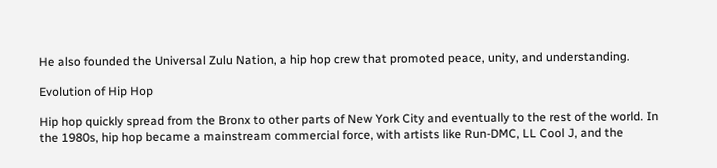He also founded the Universal Zulu Nation, a hip hop crew that promoted peace, unity, and understanding.

Evolution of Hip Hop

Hip hop quickly spread from the Bronx to other parts of New York City and eventually to the rest of the world. In the 1980s, hip hop became a mainstream commercial force, with artists like Run-DMC, LL Cool J, and the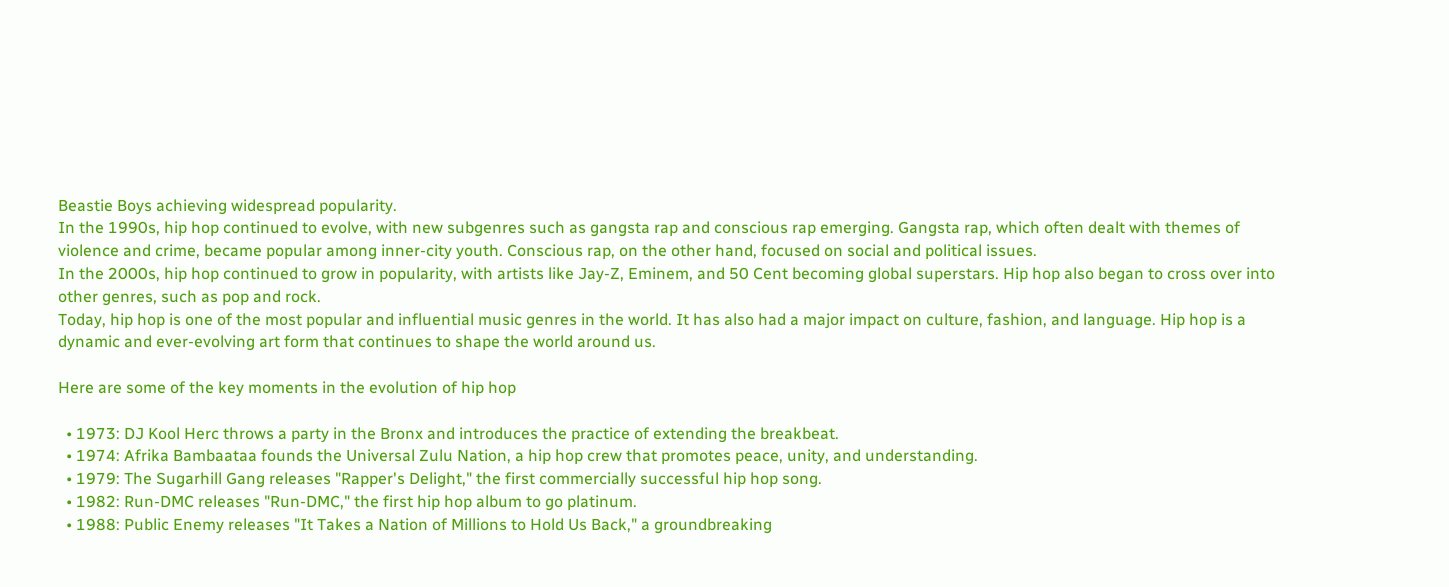Beastie Boys achieving widespread popularity.
In the 1990s, hip hop continued to evolve, with new subgenres such as gangsta rap and conscious rap emerging. Gangsta rap, which often dealt with themes of violence and crime, became popular among inner-city youth. Conscious rap, on the other hand, focused on social and political issues.
In the 2000s, hip hop continued to grow in popularity, with artists like Jay-Z, Eminem, and 50 Cent becoming global superstars. Hip hop also began to cross over into other genres, such as pop and rock.
Today, hip hop is one of the most popular and influential music genres in the world. It has also had a major impact on culture, fashion, and language. Hip hop is a dynamic and ever-evolving art form that continues to shape the world around us.

Here are some of the key moments in the evolution of hip hop

  • 1973: DJ Kool Herc throws a party in the Bronx and introduces the practice of extending the breakbeat.
  • 1974: Afrika Bambaataa founds the Universal Zulu Nation, a hip hop crew that promotes peace, unity, and understanding.
  • 1979: The Sugarhill Gang releases "Rapper's Delight," the first commercially successful hip hop song.
  • 1982: Run-DMC releases "Run-DMC," the first hip hop album to go platinum.
  • 1988: Public Enemy releases "It Takes a Nation of Millions to Hold Us Back," a groundbreaking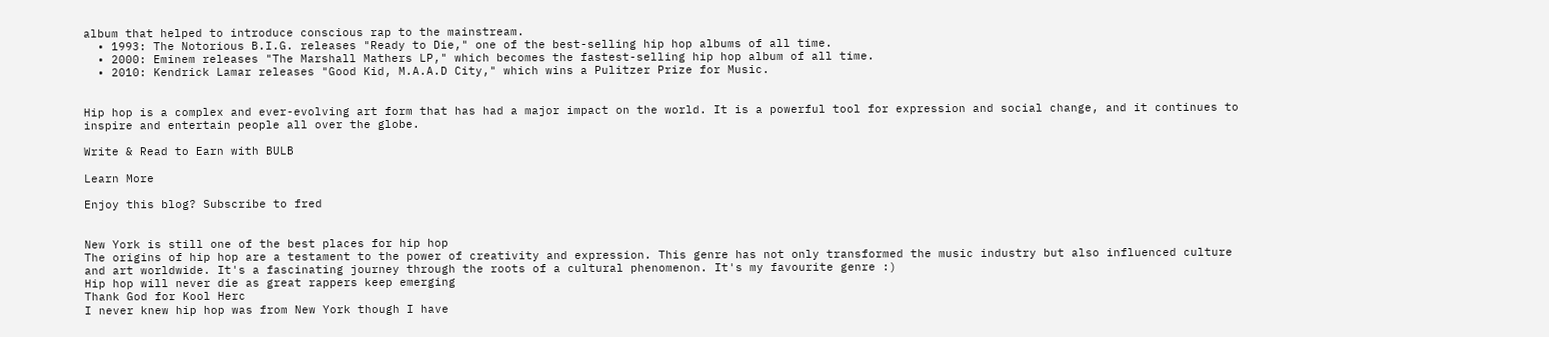album that helped to introduce conscious rap to the mainstream.
  • 1993: The Notorious B.I.G. releases "Ready to Die," one of the best-selling hip hop albums of all time.
  • 2000: Eminem releases "The Marshall Mathers LP," which becomes the fastest-selling hip hop album of all time.
  • 2010: Kendrick Lamar releases "Good Kid, M.A.A.D City," which wins a Pulitzer Prize for Music.


Hip hop is a complex and ever-evolving art form that has had a major impact on the world. It is a powerful tool for expression and social change, and it continues to inspire and entertain people all over the globe.

Write & Read to Earn with BULB

Learn More

Enjoy this blog? Subscribe to fred


New York is still one of the best places for hip hop
The origins of hip hop are a testament to the power of creativity and expression. This genre has not only transformed the music industry but also influenced culture and art worldwide. It's a fascinating journey through the roots of a cultural phenomenon. It's my favourite genre :)
Hip hop will never die as great rappers keep emerging
Thank God for Kool Herc
I never knew hip hop was from New York though I have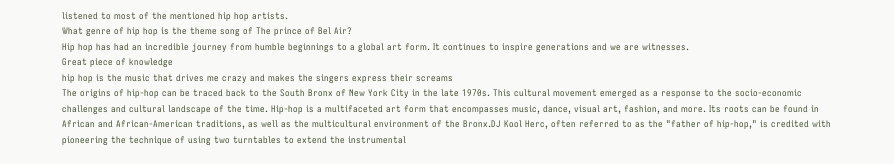listened to most of the mentioned hip hop artists.
What genre of hip hop is the theme song of The prince of Bel Air?
Hip hop has had an incredible journey from humble beginnings to a global art form. It continues to inspire generations and we are witnesses.
Great piece of knowledge
hip hop is the music that drives me crazy and makes the singers express their screams
The origins of hip-hop can be traced back to the South Bronx of New York City in the late 1970s. This cultural movement emerged as a response to the socio-economic challenges and cultural landscape of the time. Hip-hop is a multifaceted art form that encompasses music, dance, visual art, fashion, and more. Its roots can be found in African and African-American traditions, as well as the multicultural environment of the Bronx.DJ Kool Herc, often referred to as the "father of hip-hop," is credited with pioneering the technique of using two turntables to extend the instrumental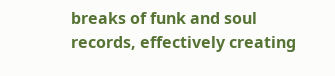breaks of funk and soul records, effectively creating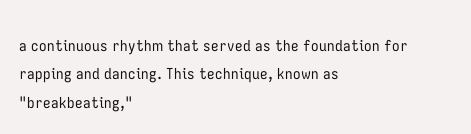a continuous rhythm that served as the foundation for rapping and dancing. This technique, known as "breakbeating,"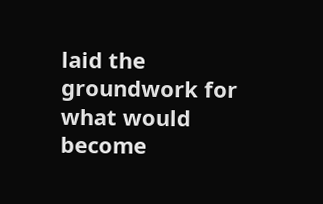laid the groundwork for what would become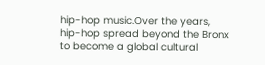hip-hop music.Over the years, hip-hop spread beyond the Bronx to become a global cultural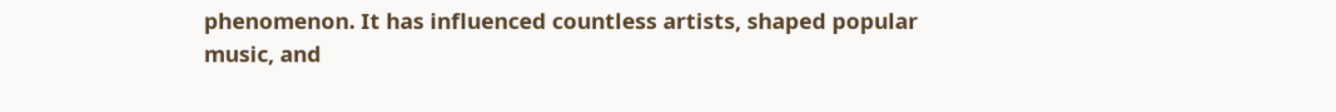phenomenon. It has influenced countless artists, shaped popular music, and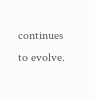continues to evolve.